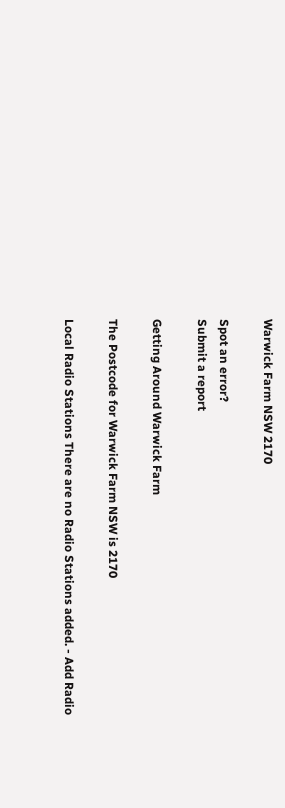Warwick Farm NSW 2170

Spot an error?
Submit a report

Getting Around Warwick Farm

The Postcode for Warwick Farm NSW is 2170

Local Radio Stations There are no Radio Stations added. - Add Radio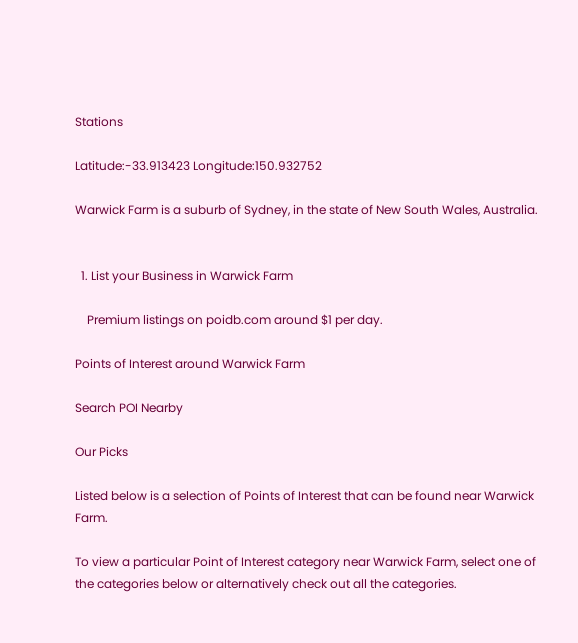Stations

Latitude:-33.913423 Longitude:150.932752

Warwick Farm is a suburb of Sydney, in the state of New South Wales, Australia.


  1. List your Business in Warwick Farm

    Premium listings on poidb.com around $1 per day.

Points of Interest around Warwick Farm

Search POI Nearby

Our Picks

Listed below is a selection of Points of Interest that can be found near Warwick Farm.

To view a particular Point of Interest category near Warwick Farm, select one of the categories below or alternatively check out all the categories.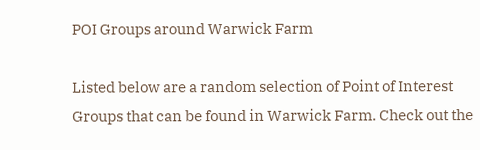POI Groups around Warwick Farm

Listed below are a random selection of Point of Interest Groups that can be found in Warwick Farm. Check out the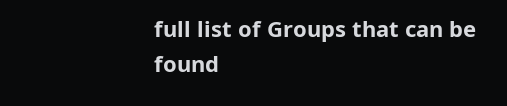full list of Groups that can be found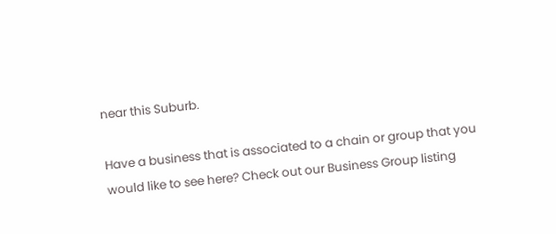near this Suburb.

Have a business that is associated to a chain or group that you would like to see here? Check out our Business Group listing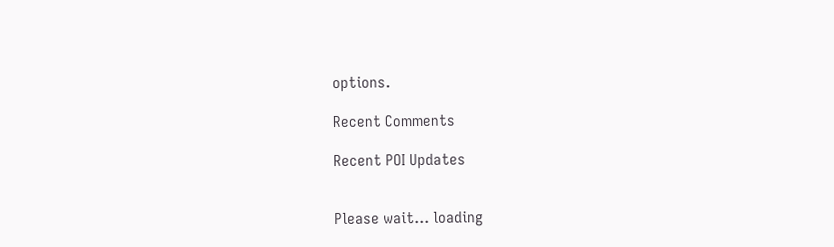options.

Recent Comments

Recent POI Updates


Please wait... loading